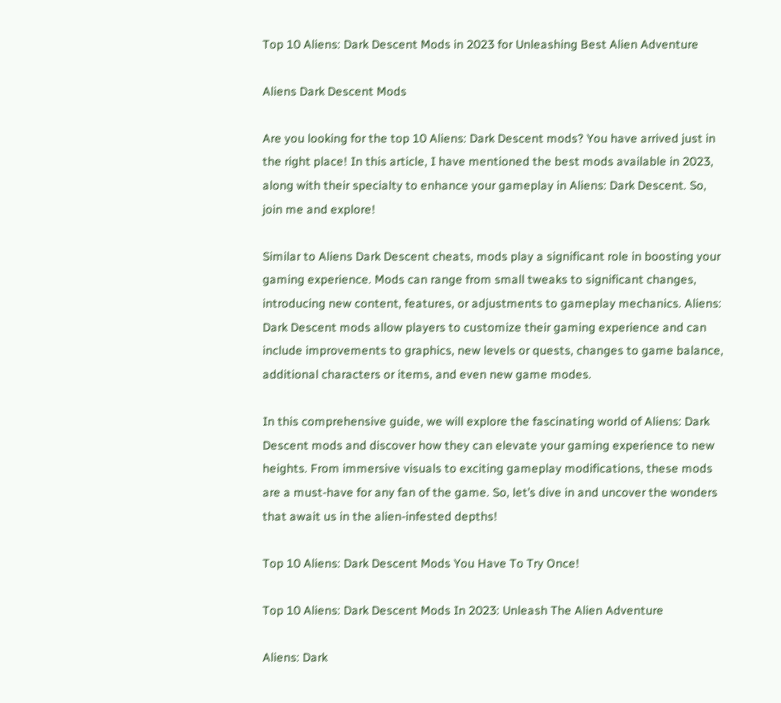Top 10 Aliens: Dark Descent Mods in 2023 for Unleashing Best Alien Adventure

Aliens Dark Descent Mods

Are you looking for the top 10 Aliens: Dark Descent mods? You have arrived just in the right place! In this article, I have mentioned the best mods available in 2023, along with their specialty to enhance your gameplay in Aliens: Dark Descent. So, join me and explore!

Similar to Aliens Dark Descent cheats, mods play a significant role in boosting your gaming experience. Mods can range from small tweaks to significant changes, introducing new content, features, or adjustments to gameplay mechanics. Aliens: Dark Descent mods allow players to customize their gaming experience and can include improvements to graphics, new levels or quests, changes to game balance, additional characters or items, and even new game modes.

In this comprehensive guide, we will explore the fascinating world of Aliens: Dark Descent mods and discover how they can elevate your gaming experience to new heights. From immersive visuals to exciting gameplay modifications, these mods are a must-have for any fan of the game. So, let’s dive in and uncover the wonders that await us in the alien-infested depths!

Top 10 Aliens: Dark Descent Mods You Have To Try Once!

Top 10 Aliens: Dark Descent Mods In 2023: Unleash The Alien Adventure

Aliens: Dark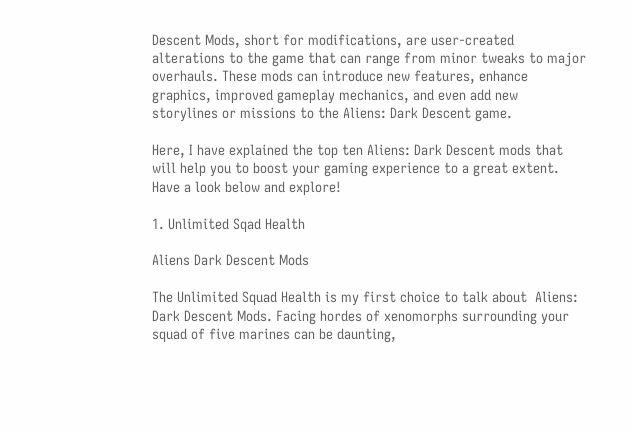Descent Mods, short for modifications, are user-created alterations to the game that can range from minor tweaks to major overhauls. These mods can introduce new features, enhance graphics, improved gameplay mechanics, and even add new storylines or missions to the Aliens: Dark Descent game.

Here, I have explained the top ten Aliens: Dark Descent mods that will help you to boost your gaming experience to a great extent. Have a look below and explore!

1. Unlimited Sqad Health

Aliens Dark Descent Mods

The Unlimited Squad Health is my first choice to talk about  Aliens: Dark Descent Mods. Facing hordes of xenomorphs surrounding your squad of five marines can be daunting,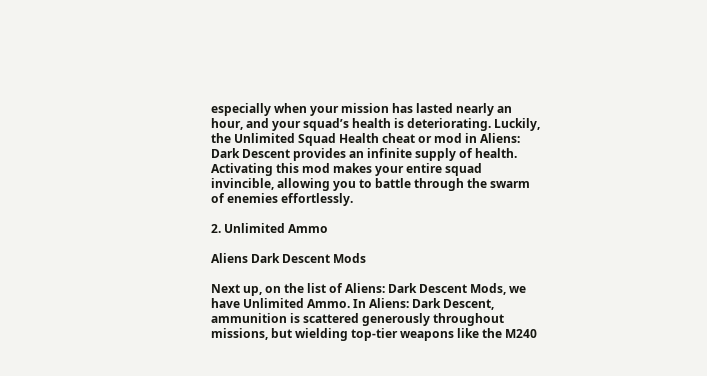especially when your mission has lasted nearly an hour, and your squad’s health is deteriorating. Luckily, the Unlimited Squad Health cheat or mod in Aliens: Dark Descent provides an infinite supply of health. Activating this mod makes your entire squad invincible, allowing you to battle through the swarm of enemies effortlessly.

2. Unlimited Ammo

Aliens Dark Descent Mods

Next up, on the list of Aliens: Dark Descent Mods, we have Unlimited Ammo. In Aliens: Dark Descent, ammunition is scattered generously throughout missions, but wielding top-tier weapons like the M240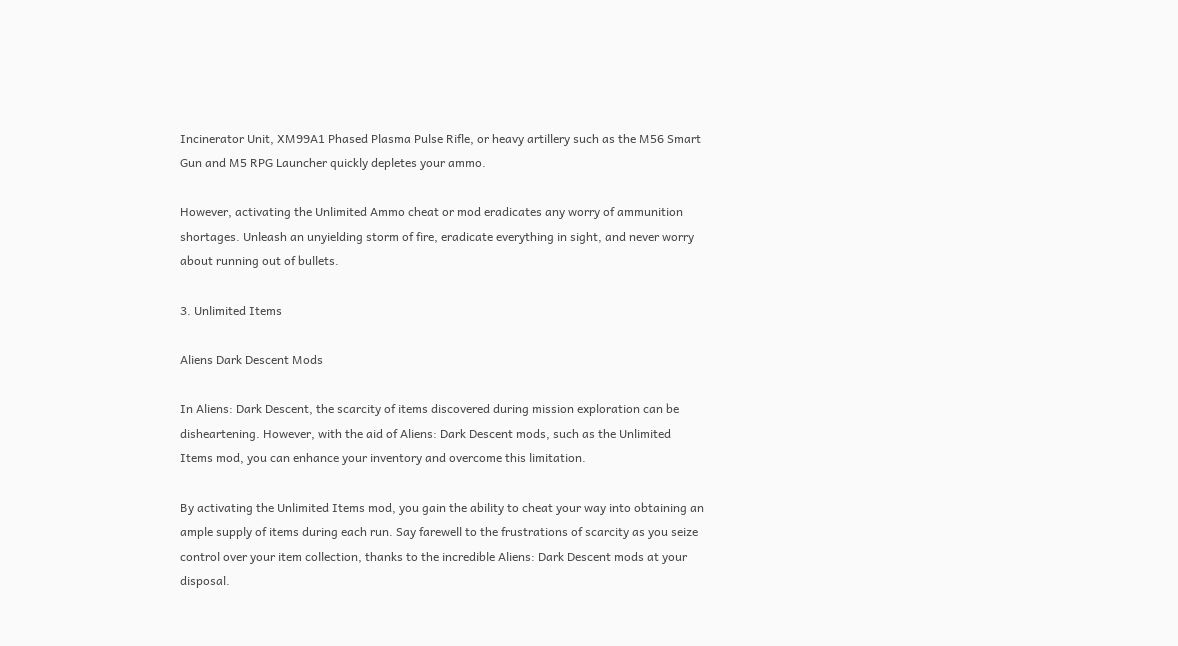Incinerator Unit, XM99A1 Phased Plasma Pulse Rifle, or heavy artillery such as the M56 Smart Gun and M5 RPG Launcher quickly depletes your ammo.

However, activating the Unlimited Ammo cheat or mod eradicates any worry of ammunition shortages. Unleash an unyielding storm of fire, eradicate everything in sight, and never worry about running out of bullets.

3. Unlimited Items

Aliens Dark Descent Mods

In Aliens: Dark Descent, the scarcity of items discovered during mission exploration can be disheartening. However, with the aid of Aliens: Dark Descent mods, such as the Unlimited Items mod, you can enhance your inventory and overcome this limitation.

By activating the Unlimited Items mod, you gain the ability to cheat your way into obtaining an ample supply of items during each run. Say farewell to the frustrations of scarcity as you seize control over your item collection, thanks to the incredible Aliens: Dark Descent mods at your disposal.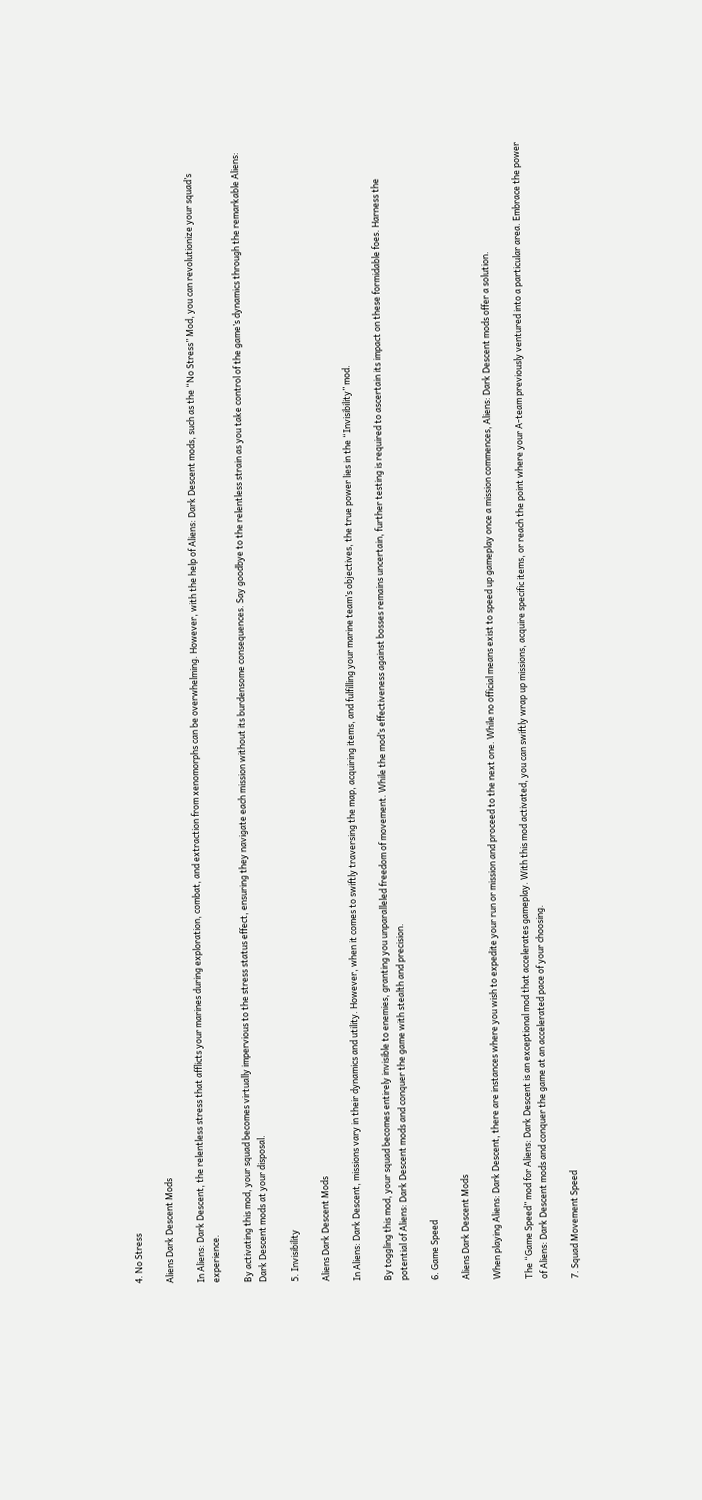4. No Stress

Aliens Dark Descent Mods

In Aliens: Dark Descent, the relentless stress that afflicts your marines during exploration, combat, and extraction from xenomorphs can be overwhelming. However, with the help of Aliens: Dark Descent mods, such as the “No Stress” Mod, you can revolutionize your squad’s experience.

By activating this mod, your squad becomes virtually impervious to the stress status effect, ensuring they navigate each mission without its burdensome consequences. Say goodbye to the relentless strain as you take control of the game’s dynamics through the remarkable Aliens: Dark Descent mods at your disposal.

5. Invisibility

Aliens Dark Descent Mods

In Aliens: Dark Descent, missions vary in their dynamics and utility. However, when it comes to swiftly traversing the map, acquiring items, and fulfilling your marine team’s objectives, the true power lies in the “Invisibility” mod.

By toggling this mod, your squad becomes entirely invisible to enemies, granting you unparalleled freedom of movement. While the mod’s effectiveness against bosses remains uncertain, further testing is required to ascertain its impact on these formidable foes. Harness the potential of Aliens: Dark Descent mods and conquer the game with stealth and precision.

6. Game Speed

Aliens Dark Descent Mods

When playing Aliens: Dark Descent, there are instances where you wish to expedite your run or mission and proceed to the next one. While no official means exist to speed up gameplay once a mission commences, Aliens: Dark Descent mods offer a solution.

The “Game Speed” mod for Aliens: Dark Descent is an exceptional mod that accelerates gameplay. With this mod activated, you can swiftly wrap up missions, acquire specific items, or reach the point where your A-team previously ventured into a particular area. Embrace the power of Aliens: Dark Descent mods and conquer the game at an accelerated pace of your choosing.

7. Squad Movement Speed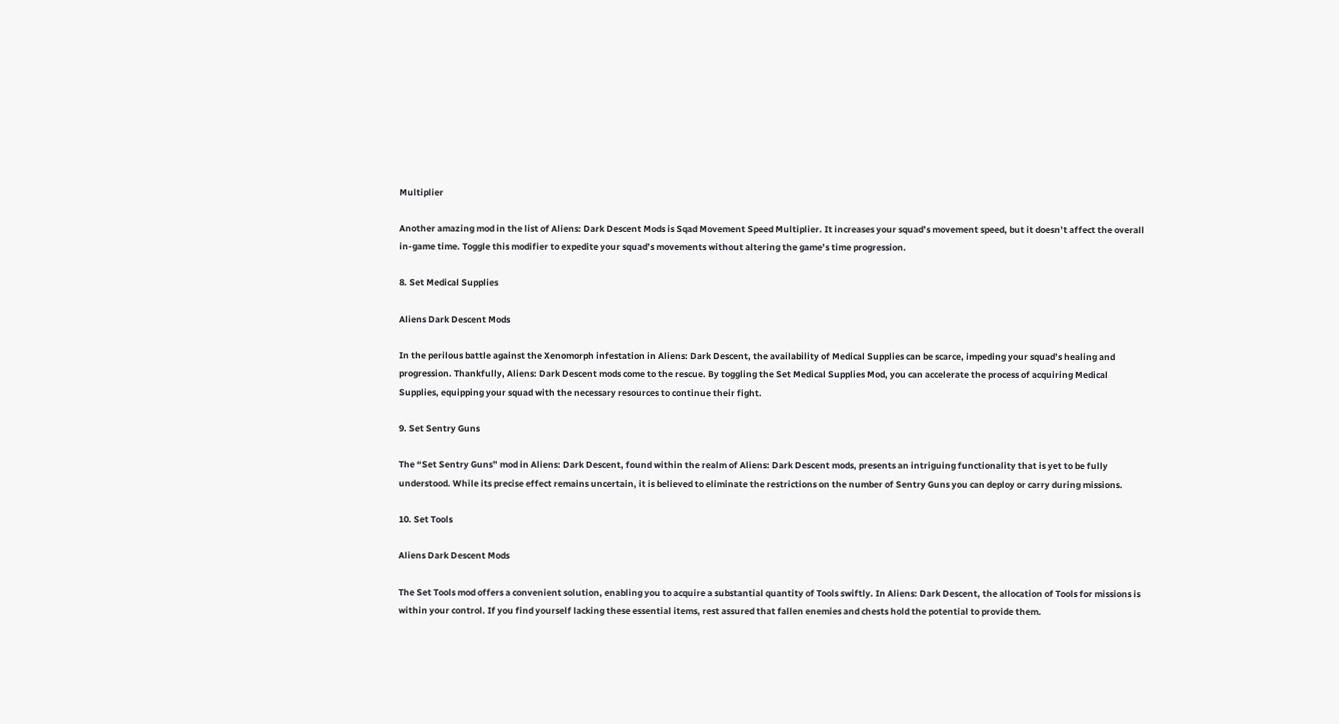Multiplier

Another amazing mod in the list of Aliens: Dark Descent Mods is Sqad Movement Speed Multiplier. It increases your squad’s movement speed, but it doesn’t affect the overall in-game time. Toggle this modifier to expedite your squad’s movements without altering the game’s time progression.

8. Set Medical Supplies

Aliens Dark Descent Mods

In the perilous battle against the Xenomorph infestation in Aliens: Dark Descent, the availability of Medical Supplies can be scarce, impeding your squad’s healing and progression. Thankfully, Aliens: Dark Descent mods come to the rescue. By toggling the Set Medical Supplies Mod, you can accelerate the process of acquiring Medical Supplies, equipping your squad with the necessary resources to continue their fight.

9. Set Sentry Guns

The “Set Sentry Guns” mod in Aliens: Dark Descent, found within the realm of Aliens: Dark Descent mods, presents an intriguing functionality that is yet to be fully understood. While its precise effect remains uncertain, it is believed to eliminate the restrictions on the number of Sentry Guns you can deploy or carry during missions.

10. Set Tools

Aliens Dark Descent Mods

The Set Tools mod offers a convenient solution, enabling you to acquire a substantial quantity of Tools swiftly. In Aliens: Dark Descent, the allocation of Tools for missions is within your control. If you find yourself lacking these essential items, rest assured that fallen enemies and chests hold the potential to provide them.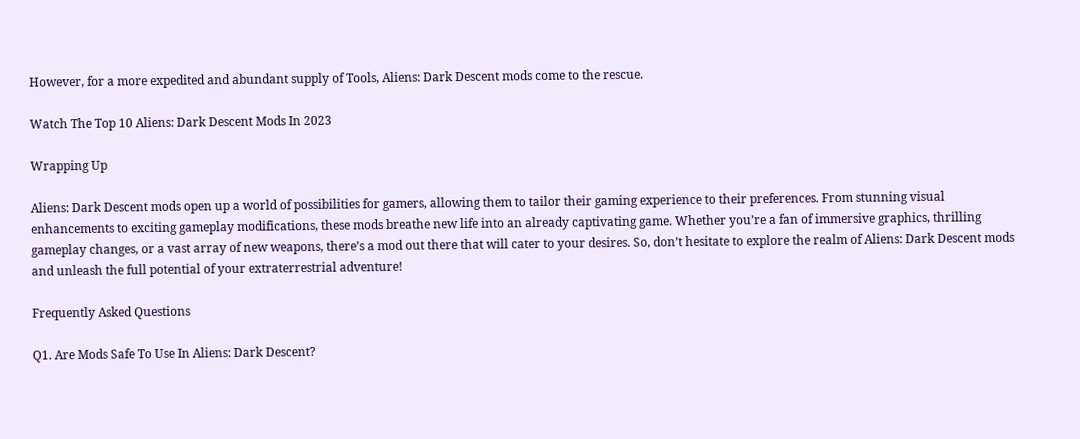However, for a more expedited and abundant supply of Tools, Aliens: Dark Descent mods come to the rescue.

Watch The Top 10 Aliens: Dark Descent Mods In 2023

Wrapping Up

Aliens: Dark Descent mods open up a world of possibilities for gamers, allowing them to tailor their gaming experience to their preferences. From stunning visual enhancements to exciting gameplay modifications, these mods breathe new life into an already captivating game. Whether you’re a fan of immersive graphics, thrilling gameplay changes, or a vast array of new weapons, there’s a mod out there that will cater to your desires. So, don’t hesitate to explore the realm of Aliens: Dark Descent mods and unleash the full potential of your extraterrestrial adventure!

Frequently Asked Questions

Q1. Are Mods Safe To Use In Aliens: Dark Descent?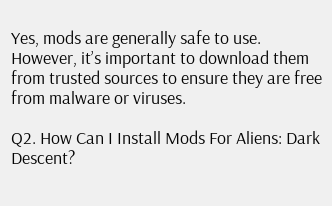Yes, mods are generally safe to use. However, it’s important to download them from trusted sources to ensure they are free from malware or viruses.

Q2. How Can I Install Mods For Aliens: Dark Descent?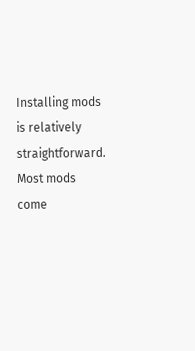Installing mods is relatively straightforward. Most mods come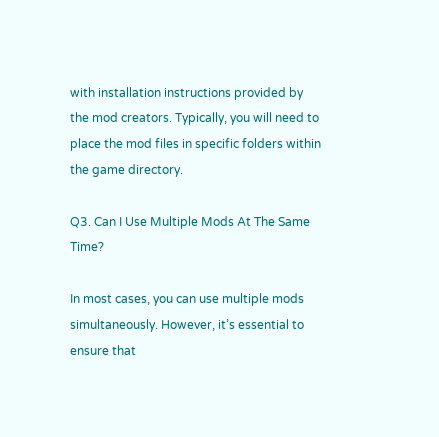with installation instructions provided by the mod creators. Typically, you will need to place the mod files in specific folders within the game directory.

Q3. Can I Use Multiple Mods At The Same Time?

In most cases, you can use multiple mods simultaneously. However, it’s essential to ensure that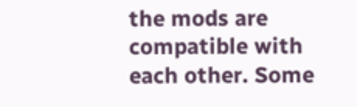the mods are compatible with each other. Some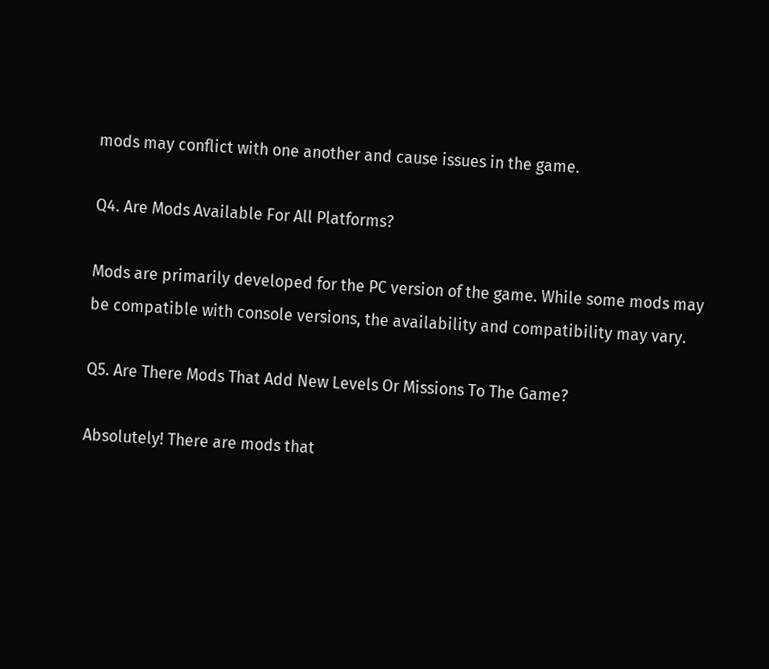mods may conflict with one another and cause issues in the game.

Q4. Are Mods Available For All Platforms?

Mods are primarily developed for the PC version of the game. While some mods may be compatible with console versions, the availability and compatibility may vary.

Q5. Are There Mods That Add New Levels Or Missions To The Game?

Absolutely! There are mods that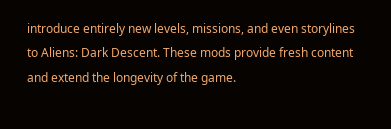introduce entirely new levels, missions, and even storylines to Aliens: Dark Descent. These mods provide fresh content and extend the longevity of the game.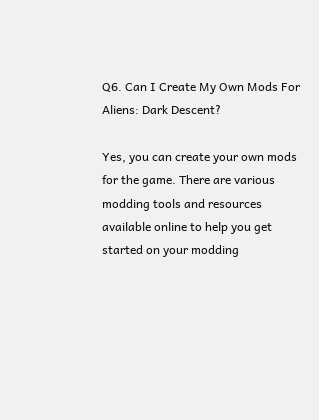Q6. Can I Create My Own Mods For Aliens: Dark Descent?

Yes, you can create your own mods for the game. There are various modding tools and resources available online to help you get started on your modding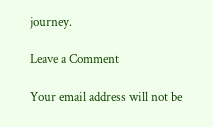journey.

Leave a Comment

Your email address will not be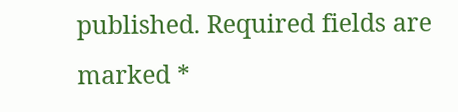published. Required fields are marked *